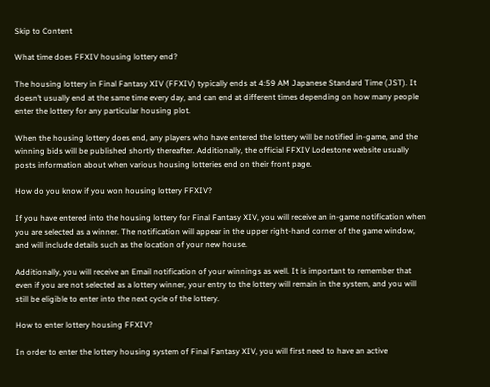Skip to Content

What time does FFXIV housing lottery end?

The housing lottery in Final Fantasy XIV (FFXIV) typically ends at 4:59 AM Japanese Standard Time (JST). It doesn’t usually end at the same time every day, and can end at different times depending on how many people enter the lottery for any particular housing plot.

When the housing lottery does end, any players who have entered the lottery will be notified in-game, and the winning bids will be published shortly thereafter. Additionally, the official FFXIV Lodestone website usually posts information about when various housing lotteries end on their front page.

How do you know if you won housing lottery FFXIV?

If you have entered into the housing lottery for Final Fantasy XIV, you will receive an in-game notification when you are selected as a winner. The notification will appear in the upper right-hand corner of the game window, and will include details such as the location of your new house.

Additionally, you will receive an Email notification of your winnings as well. It is important to remember that even if you are not selected as a lottery winner, your entry to the lottery will remain in the system, and you will still be eligible to enter into the next cycle of the lottery.

How to enter lottery housing FFXIV?

In order to enter the lottery housing system of Final Fantasy XIV, you will first need to have an active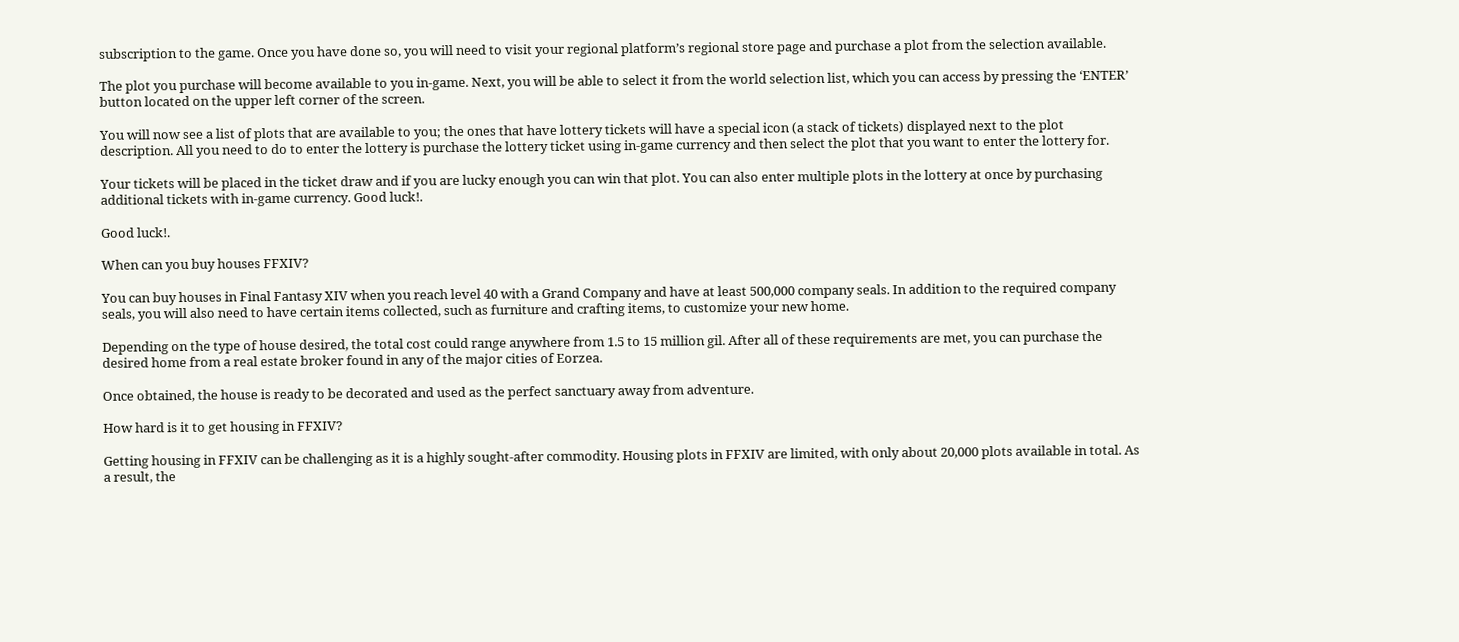subscription to the game. Once you have done so, you will need to visit your regional platform’s regional store page and purchase a plot from the selection available.

The plot you purchase will become available to you in-game. Next, you will be able to select it from the world selection list, which you can access by pressing the ‘ENTER’ button located on the upper left corner of the screen.

You will now see a list of plots that are available to you; the ones that have lottery tickets will have a special icon (a stack of tickets) displayed next to the plot description. All you need to do to enter the lottery is purchase the lottery ticket using in-game currency and then select the plot that you want to enter the lottery for.

Your tickets will be placed in the ticket draw and if you are lucky enough you can win that plot. You can also enter multiple plots in the lottery at once by purchasing additional tickets with in-game currency. Good luck!.

Good luck!.

When can you buy houses FFXIV?

You can buy houses in Final Fantasy XIV when you reach level 40 with a Grand Company and have at least 500,000 company seals. In addition to the required company seals, you will also need to have certain items collected, such as furniture and crafting items, to customize your new home.

Depending on the type of house desired, the total cost could range anywhere from 1.5 to 15 million gil. After all of these requirements are met, you can purchase the desired home from a real estate broker found in any of the major cities of Eorzea.

Once obtained, the house is ready to be decorated and used as the perfect sanctuary away from adventure.

How hard is it to get housing in FFXIV?

Getting housing in FFXIV can be challenging as it is a highly sought-after commodity. Housing plots in FFXIV are limited, with only about 20,000 plots available in total. As a result, the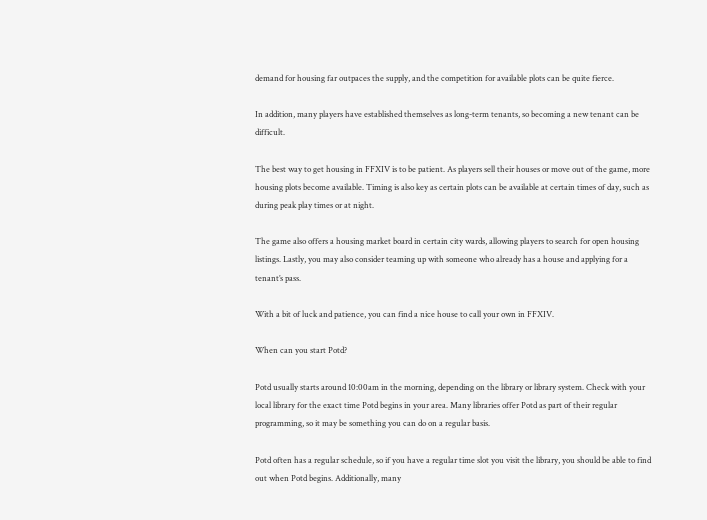demand for housing far outpaces the supply, and the competition for available plots can be quite fierce.

In addition, many players have established themselves as long-term tenants, so becoming a new tenant can be difficult.

The best way to get housing in FFXIV is to be patient. As players sell their houses or move out of the game, more housing plots become available. Timing is also key as certain plots can be available at certain times of day, such as during peak play times or at night.

The game also offers a housing market board in certain city wards, allowing players to search for open housing listings. Lastly, you may also consider teaming up with someone who already has a house and applying for a tenant’s pass.

With a bit of luck and patience, you can find a nice house to call your own in FFXIV.

When can you start Potd?

Potd usually starts around 10:00am in the morning, depending on the library or library system. Check with your local library for the exact time Potd begins in your area. Many libraries offer Potd as part of their regular programming, so it may be something you can do on a regular basis.

Potd often has a regular schedule, so if you have a regular time slot you visit the library, you should be able to find out when Potd begins. Additionally, many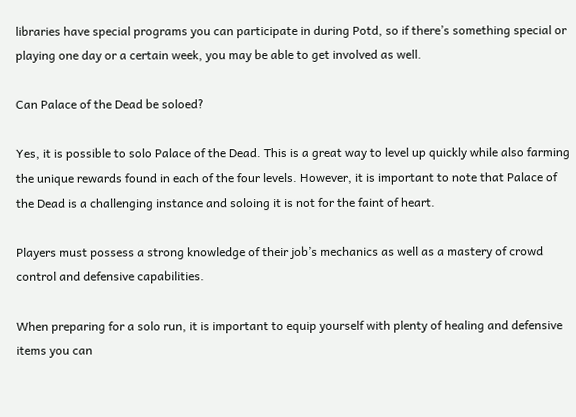libraries have special programs you can participate in during Potd, so if there’s something special or playing one day or a certain week, you may be able to get involved as well.

Can Palace of the Dead be soloed?

Yes, it is possible to solo Palace of the Dead. This is a great way to level up quickly while also farming the unique rewards found in each of the four levels. However, it is important to note that Palace of the Dead is a challenging instance and soloing it is not for the faint of heart.

Players must possess a strong knowledge of their job’s mechanics as well as a mastery of crowd control and defensive capabilities.

When preparing for a solo run, it is important to equip yourself with plenty of healing and defensive items you can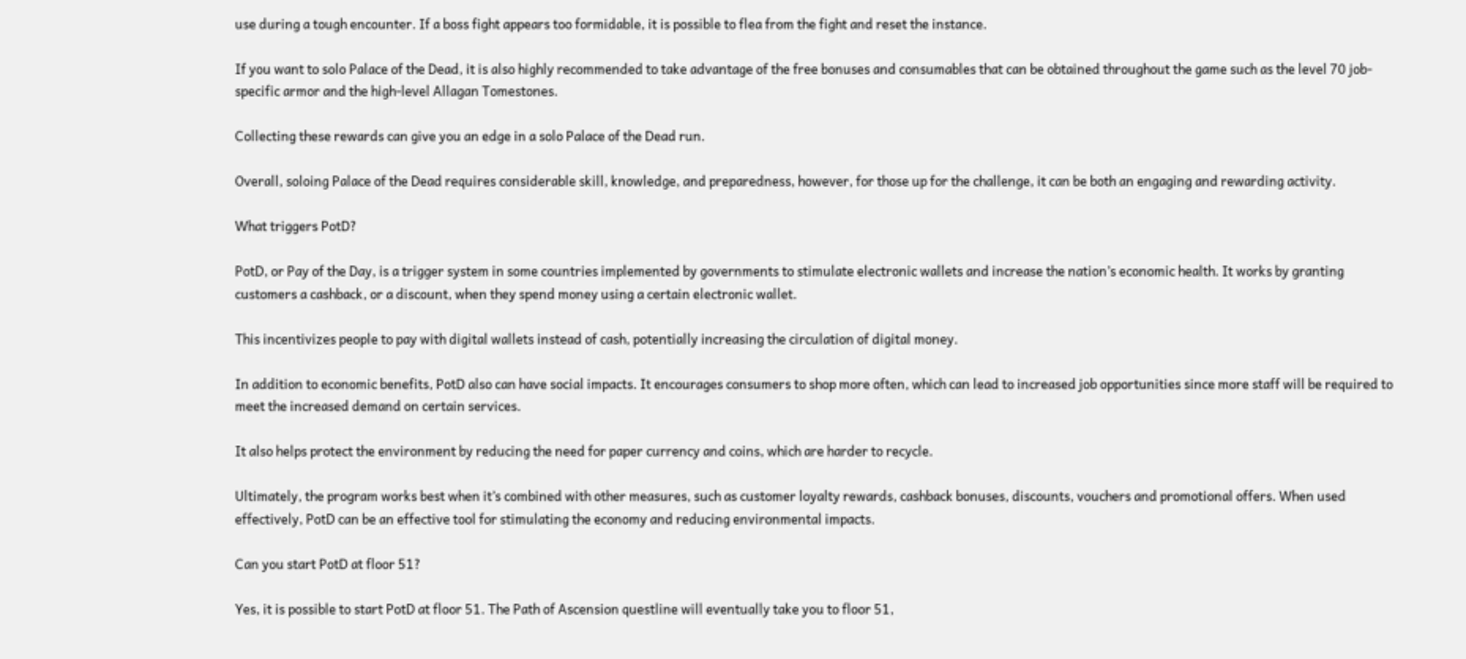use during a tough encounter. If a boss fight appears too formidable, it is possible to flea from the fight and reset the instance.

If you want to solo Palace of the Dead, it is also highly recommended to take advantage of the free bonuses and consumables that can be obtained throughout the game such as the level 70 job-specific armor and the high-level Allagan Tomestones.

Collecting these rewards can give you an edge in a solo Palace of the Dead run.

Overall, soloing Palace of the Dead requires considerable skill, knowledge, and preparedness, however, for those up for the challenge, it can be both an engaging and rewarding activity.

What triggers PotD?

PotD, or Pay of the Day, is a trigger system in some countries implemented by governments to stimulate electronic wallets and increase the nation’s economic health. It works by granting customers a cashback, or a discount, when they spend money using a certain electronic wallet.

This incentivizes people to pay with digital wallets instead of cash, potentially increasing the circulation of digital money.

In addition to economic benefits, PotD also can have social impacts. It encourages consumers to shop more often, which can lead to increased job opportunities since more staff will be required to meet the increased demand on certain services.

It also helps protect the environment by reducing the need for paper currency and coins, which are harder to recycle.

Ultimately, the program works best when it’s combined with other measures, such as customer loyalty rewards, cashback bonuses, discounts, vouchers and promotional offers. When used effectively, PotD can be an effective tool for stimulating the economy and reducing environmental impacts.

Can you start PotD at floor 51?

Yes, it is possible to start PotD at floor 51. The Path of Ascension questline will eventually take you to floor 51,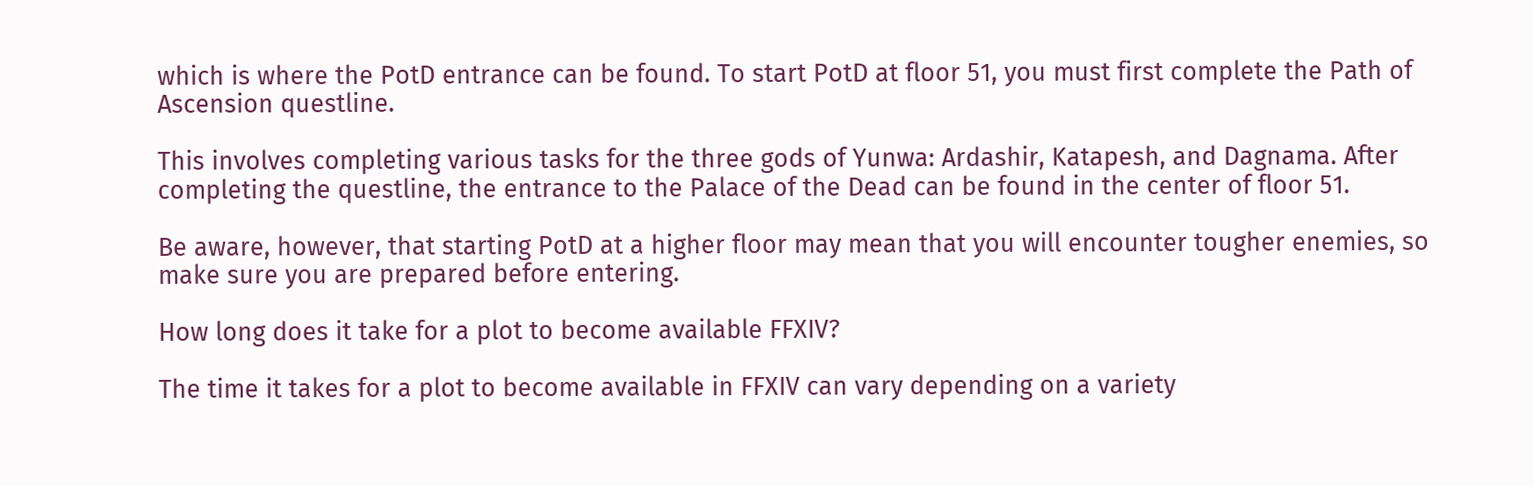which is where the PotD entrance can be found. To start PotD at floor 51, you must first complete the Path of Ascension questline.

This involves completing various tasks for the three gods of Yunwa: Ardashir, Katapesh, and Dagnama. After completing the questline, the entrance to the Palace of the Dead can be found in the center of floor 51.

Be aware, however, that starting PotD at a higher floor may mean that you will encounter tougher enemies, so make sure you are prepared before entering.

How long does it take for a plot to become available FFXIV?

The time it takes for a plot to become available in FFXIV can vary depending on a variety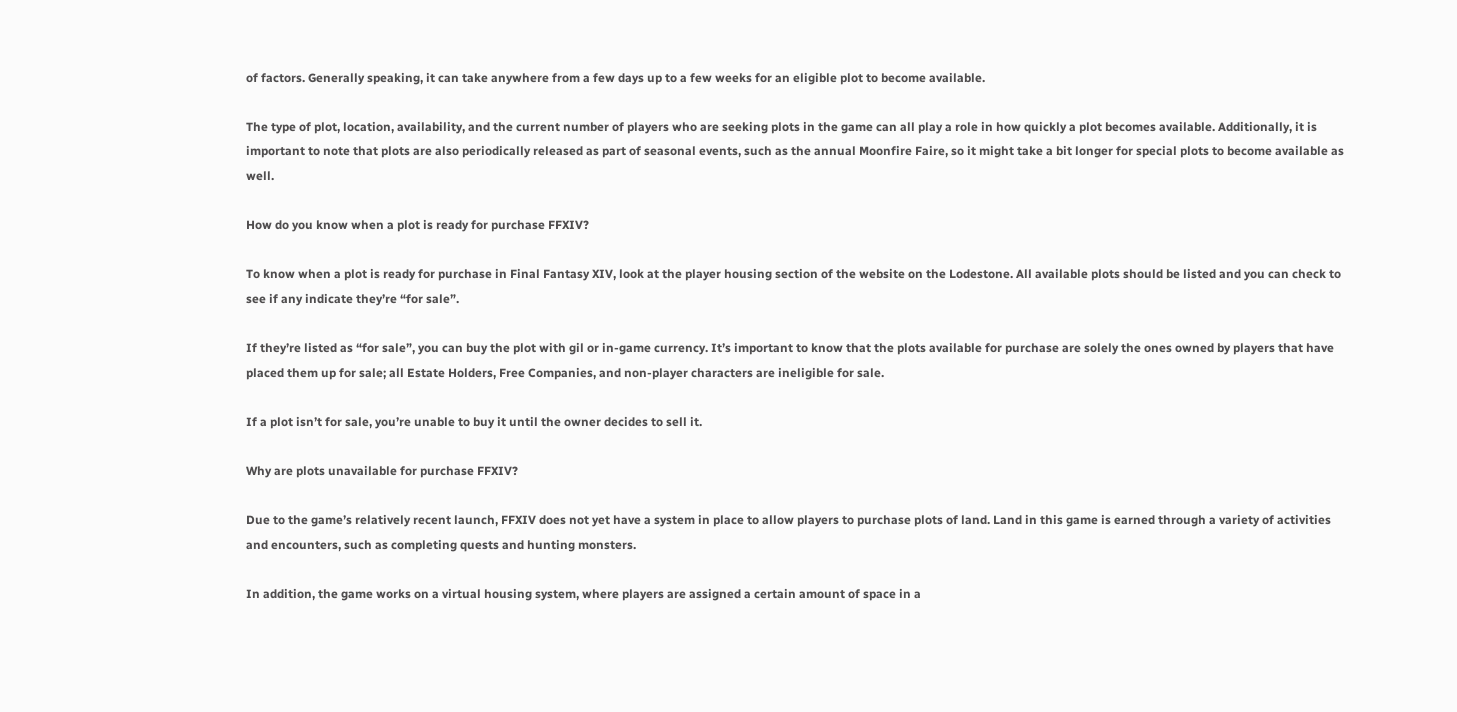of factors. Generally speaking, it can take anywhere from a few days up to a few weeks for an eligible plot to become available.

The type of plot, location, availability, and the current number of players who are seeking plots in the game can all play a role in how quickly a plot becomes available. Additionally, it is important to note that plots are also periodically released as part of seasonal events, such as the annual Moonfire Faire, so it might take a bit longer for special plots to become available as well.

How do you know when a plot is ready for purchase FFXIV?

To know when a plot is ready for purchase in Final Fantasy XIV, look at the player housing section of the website on the Lodestone. All available plots should be listed and you can check to see if any indicate they’re “for sale”.

If they’re listed as “for sale”, you can buy the plot with gil or in-game currency. It’s important to know that the plots available for purchase are solely the ones owned by players that have placed them up for sale; all Estate Holders, Free Companies, and non-player characters are ineligible for sale.

If a plot isn’t for sale, you’re unable to buy it until the owner decides to sell it.

Why are plots unavailable for purchase FFXIV?

Due to the game’s relatively recent launch, FFXIV does not yet have a system in place to allow players to purchase plots of land. Land in this game is earned through a variety of activities and encounters, such as completing quests and hunting monsters.

In addition, the game works on a virtual housing system, where players are assigned a certain amount of space in a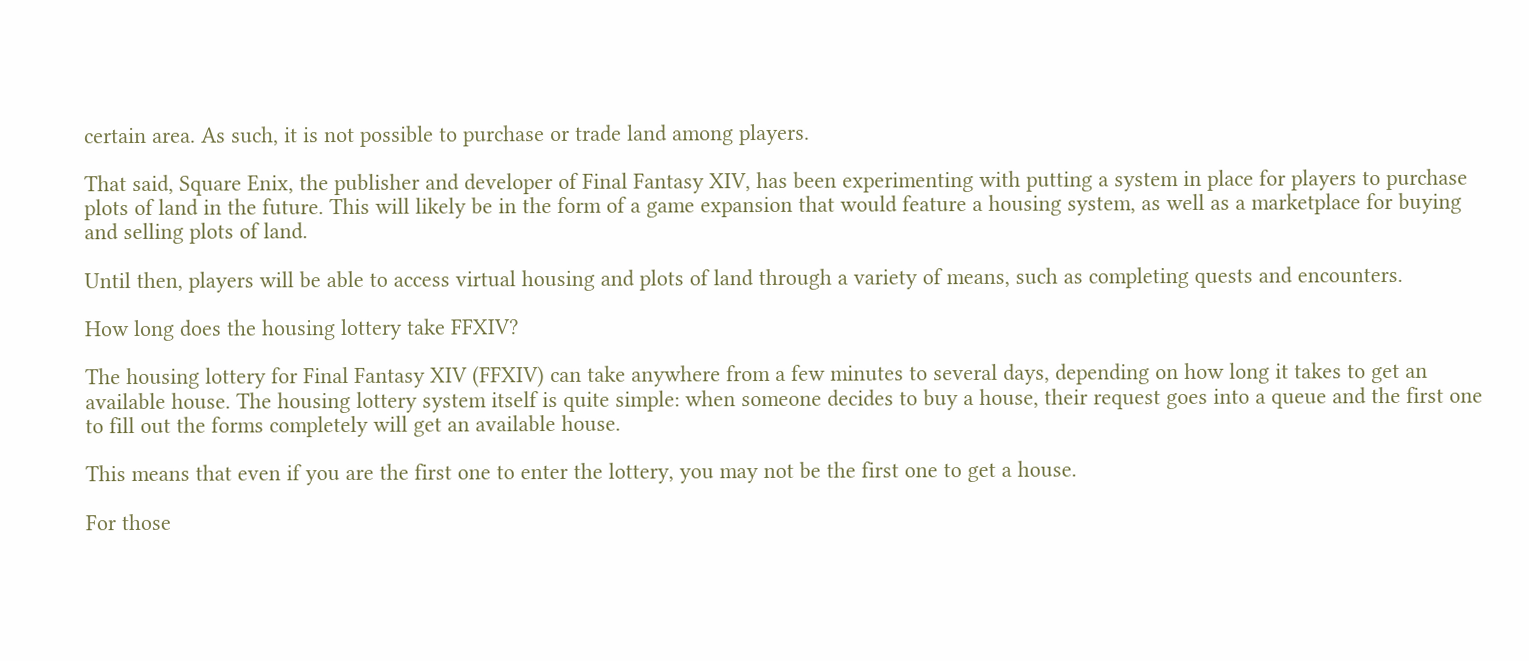certain area. As such, it is not possible to purchase or trade land among players.

That said, Square Enix, the publisher and developer of Final Fantasy XIV, has been experimenting with putting a system in place for players to purchase plots of land in the future. This will likely be in the form of a game expansion that would feature a housing system, as well as a marketplace for buying and selling plots of land.

Until then, players will be able to access virtual housing and plots of land through a variety of means, such as completing quests and encounters.

How long does the housing lottery take FFXIV?

The housing lottery for Final Fantasy XIV (FFXIV) can take anywhere from a few minutes to several days, depending on how long it takes to get an available house. The housing lottery system itself is quite simple: when someone decides to buy a house, their request goes into a queue and the first one to fill out the forms completely will get an available house.

This means that even if you are the first one to enter the lottery, you may not be the first one to get a house.

For those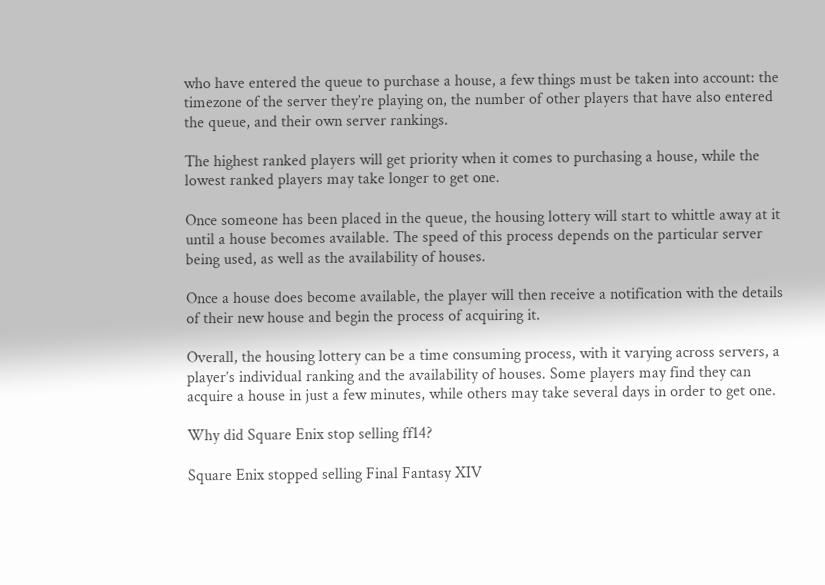who have entered the queue to purchase a house, a few things must be taken into account: the timezone of the server they’re playing on, the number of other players that have also entered the queue, and their own server rankings.

The highest ranked players will get priority when it comes to purchasing a house, while the lowest ranked players may take longer to get one.

Once someone has been placed in the queue, the housing lottery will start to whittle away at it until a house becomes available. The speed of this process depends on the particular server being used, as well as the availability of houses.

Once a house does become available, the player will then receive a notification with the details of their new house and begin the process of acquiring it.

Overall, the housing lottery can be a time consuming process, with it varying across servers, a player’s individual ranking and the availability of houses. Some players may find they can acquire a house in just a few minutes, while others may take several days in order to get one.

Why did Square Enix stop selling ff14?

Square Enix stopped selling Final Fantasy XIV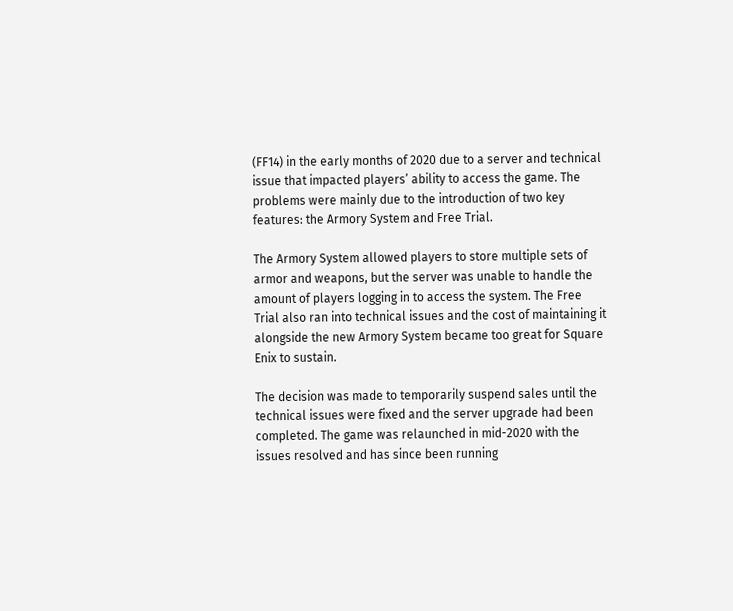(FF14) in the early months of 2020 due to a server and technical issue that impacted players’ ability to access the game. The problems were mainly due to the introduction of two key features: the Armory System and Free Trial.

The Armory System allowed players to store multiple sets of armor and weapons, but the server was unable to handle the amount of players logging in to access the system. The Free Trial also ran into technical issues and the cost of maintaining it alongside the new Armory System became too great for Square Enix to sustain.

The decision was made to temporarily suspend sales until the technical issues were fixed and the server upgrade had been completed. The game was relaunched in mid-2020 with the issues resolved and has since been running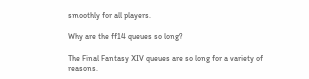smoothly for all players.

Why are the ff14 queues so long?

The Final Fantasy XIV queues are so long for a variety of reasons.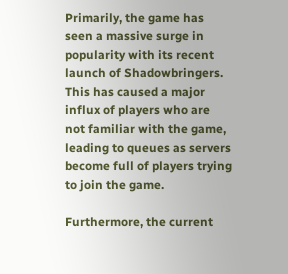Primarily, the game has seen a massive surge in popularity with its recent launch of Shadowbringers. This has caused a major influx of players who are not familiar with the game, leading to queues as servers become full of players trying to join the game.

Furthermore, the current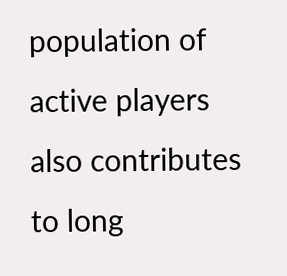population of active players also contributes to long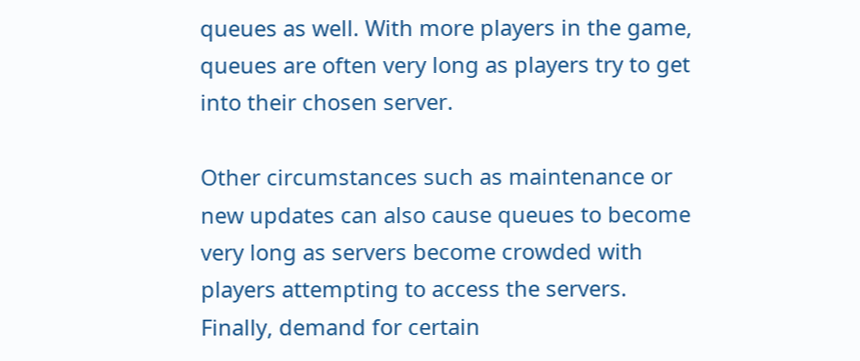queues as well. With more players in the game, queues are often very long as players try to get into their chosen server.

Other circumstances such as maintenance or new updates can also cause queues to become very long as servers become crowded with players attempting to access the servers. Finally, demand for certain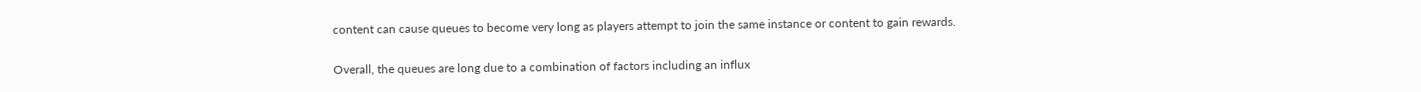content can cause queues to become very long as players attempt to join the same instance or content to gain rewards.

Overall, the queues are long due to a combination of factors including an influx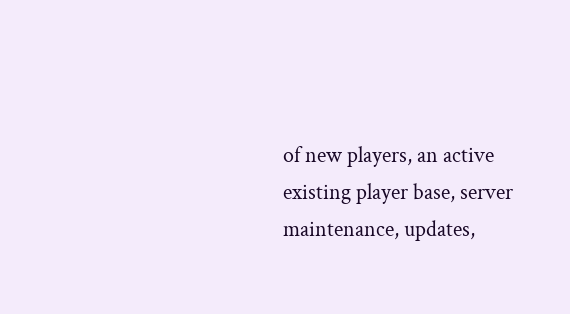of new players, an active existing player base, server maintenance, updates,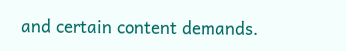and certain content demands.